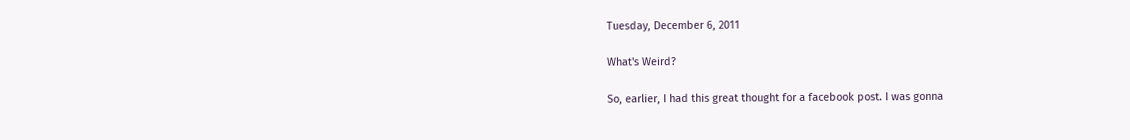Tuesday, December 6, 2011

What's Weird?

So, earlier, I had this great thought for a facebook post. I was gonna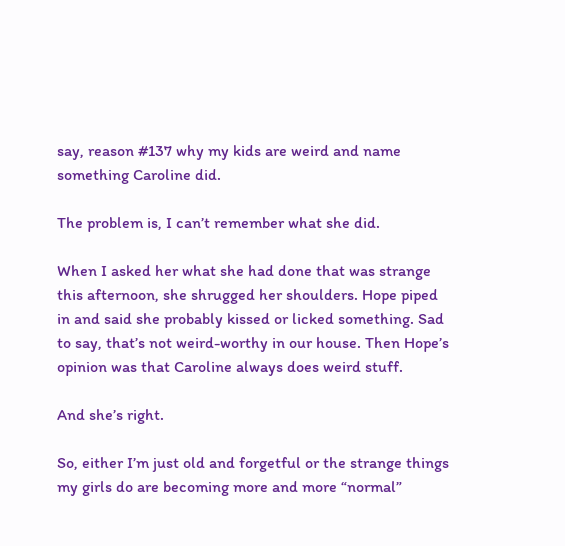say, reason #137 why my kids are weird and name something Caroline did.

The problem is, I can’t remember what she did.

When I asked her what she had done that was strange this afternoon, she shrugged her shoulders. Hope piped in and said she probably kissed or licked something. Sad to say, that’s not weird-worthy in our house. Then Hope’s opinion was that Caroline always does weird stuff.

And she’s right.

So, either I’m just old and forgetful or the strange things my girls do are becoming more and more “normal”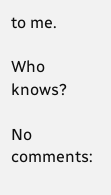to me.

Who knows?

No comments: